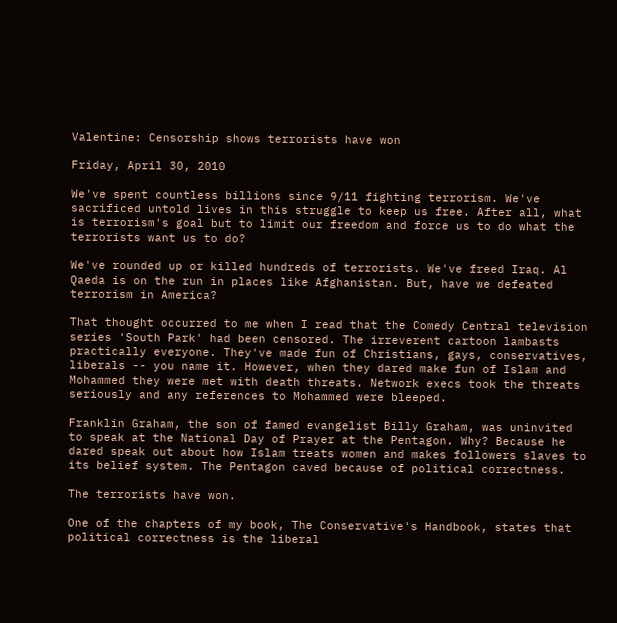Valentine: Censorship shows terrorists have won

Friday, April 30, 2010

We've spent countless billions since 9/11 fighting terrorism. We've sacrificed untold lives in this struggle to keep us free. After all, what is terrorism's goal but to limit our freedom and force us to do what the terrorists want us to do?

We've rounded up or killed hundreds of terrorists. We've freed Iraq. Al Qaeda is on the run in places like Afghanistan. But, have we defeated terrorism in America?

That thought occurred to me when I read that the Comedy Central television series 'South Park' had been censored. The irreverent cartoon lambasts practically everyone. They've made fun of Christians, gays, conservatives, liberals -- you name it. However, when they dared make fun of Islam and Mohammed they were met with death threats. Network execs took the threats seriously and any references to Mohammed were bleeped.

Franklin Graham, the son of famed evangelist Billy Graham, was uninvited to speak at the National Day of Prayer at the Pentagon. Why? Because he dared speak out about how Islam treats women and makes followers slaves to its belief system. The Pentagon caved because of political correctness.

The terrorists have won.

One of the chapters of my book, The Conservative's Handbook, states that political correctness is the liberal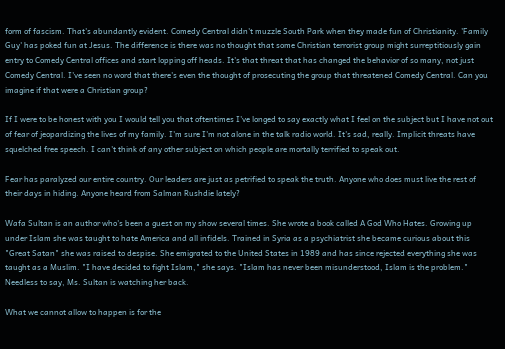form of fascism. That's abundantly evident. Comedy Central didn't muzzle South Park when they made fun of Christianity. 'Family Guy' has poked fun at Jesus. The difference is there was no thought that some Christian terrorist group might surreptitiously gain entry to Comedy Central offices and start lopping off heads. It's that threat that has changed the behavior of so many, not just Comedy Central. I've seen no word that there's even the thought of prosecuting the group that threatened Comedy Central. Can you imagine if that were a Christian group?

If I were to be honest with you I would tell you that oftentimes I've longed to say exactly what I feel on the subject but I have not out of fear of jeopardizing the lives of my family. I'm sure I'm not alone in the talk radio world. It's sad, really. Implicit threats have squelched free speech. I can't think of any other subject on which people are mortally terrified to speak out.

Fear has paralyzed our entire country. Our leaders are just as petrified to speak the truth. Anyone who does must live the rest of their days in hiding. Anyone heard from Salman Rushdie lately?

Wafa Sultan is an author who's been a guest on my show several times. She wrote a book called A God Who Hates. Growing up under Islam she was taught to hate America and all infidels. Trained in Syria as a psychiatrist she became curious about this "Great Satan" she was raised to despise. She emigrated to the United States in 1989 and has since rejected everything she was taught as a Muslim. "I have decided to fight Islam," she says. "Islam has never been misunderstood, Islam is the problem." Needless to say, Ms. Sultan is watching her back.

What we cannot allow to happen is for the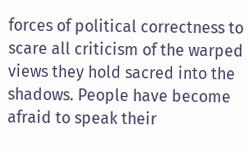forces of political correctness to scare all criticism of the warped views they hold sacred into the shadows. People have become afraid to speak their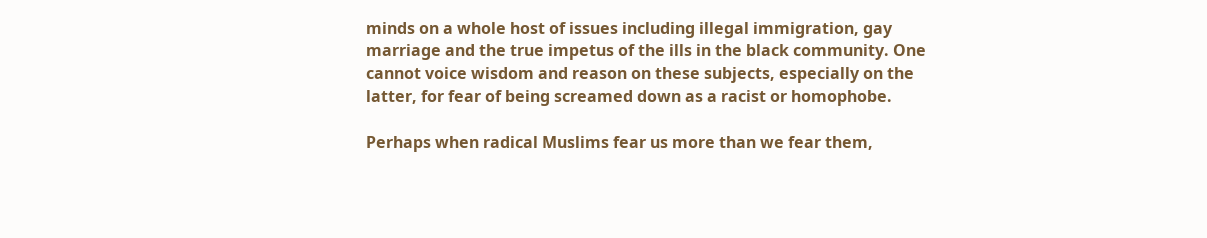minds on a whole host of issues including illegal immigration, gay marriage and the true impetus of the ills in the black community. One cannot voice wisdom and reason on these subjects, especially on the latter, for fear of being screamed down as a racist or homophobe.

Perhaps when radical Muslims fear us more than we fear them,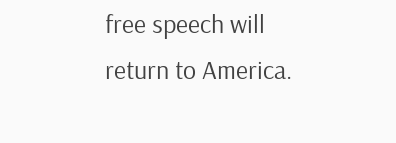free speech will return to America.